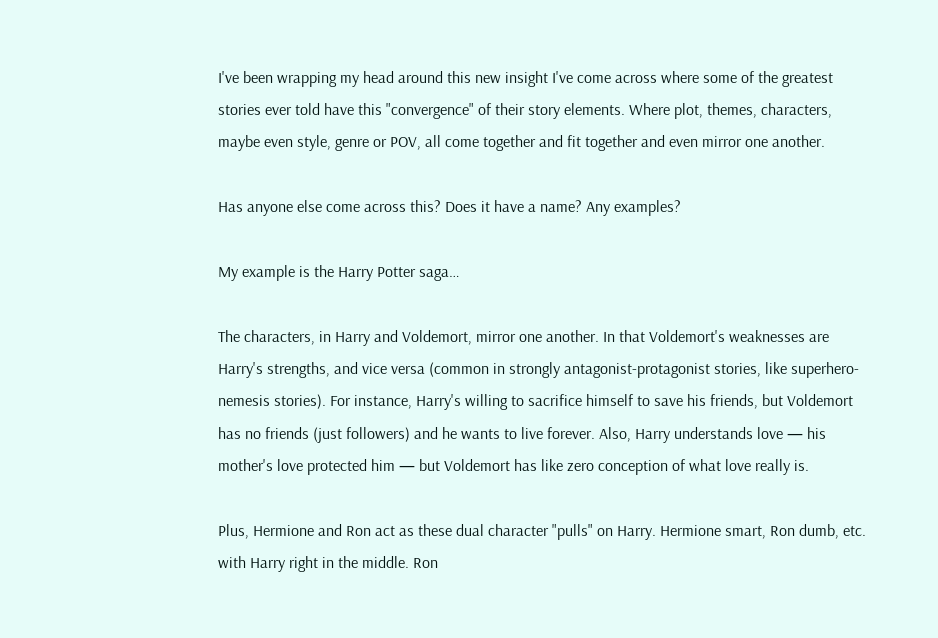I've been wrapping my head around this new insight I've come across where some of the greatest stories ever told have this "convergence" of their story elements. Where plot, themes, characters, maybe even style, genre or POV, all come together and fit together and even mirror one another.

Has anyone else come across this? Does it have a name? Any examples?

My example is the Harry Potter saga…

The characters, in Harry and Voldemort, mirror one another. In that Voldemort's weaknesses are Harry's strengths, and vice versa (common in strongly antagonist-protagonist stories, like superhero-nemesis stories). For instance, Harry's willing to sacrifice himself to save his friends, but Voldemort has no friends (just followers) and he wants to live forever. Also, Harry understands love — his mother's love protected him — but Voldemort has like zero conception of what love really is.

Plus, Hermione and Ron act as these dual character "pulls" on Harry. Hermione smart, Ron dumb, etc. with Harry right in the middle. Ron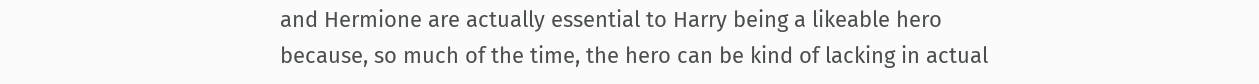and Hermione are actually essential to Harry being a likeable hero because, so much of the time, the hero can be kind of lacking in actual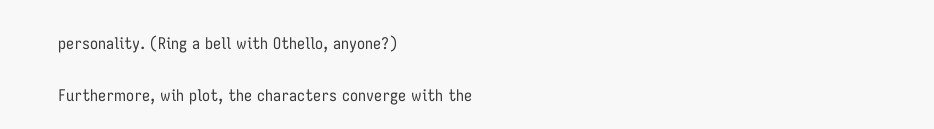personality. (Ring a bell with Othello, anyone?)

Furthermore, wih plot, the characters converge with the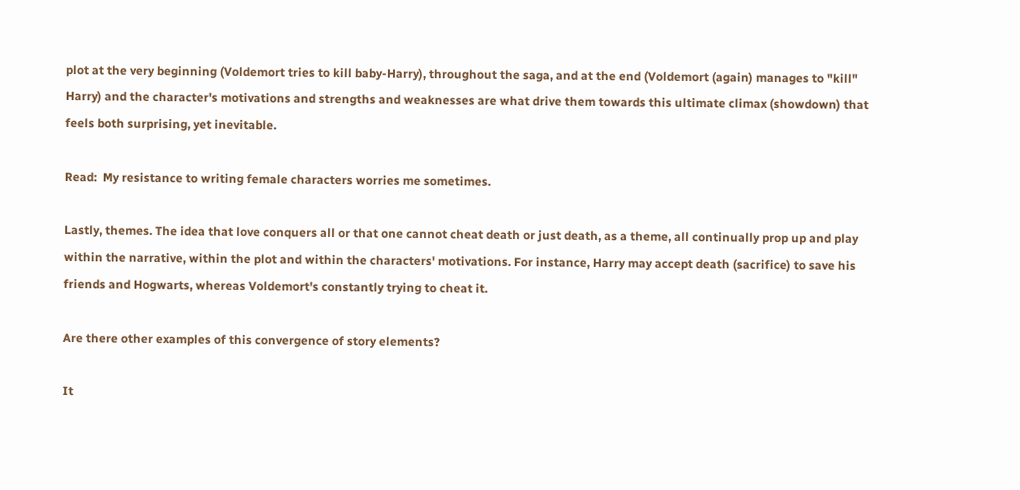plot at the very beginning (Voldemort tries to kill baby-Harry), throughout the saga, and at the end (Voldemort (again) manages to "kill" Harry) and the character's motivations and strengths and weaknesses are what drive them towards this ultimate climax (showdown) that feels both surprising, yet inevitable.

Read:  My resistance to writing female characters worries me sometimes.

Lastly, themes. The idea that love conquers all or that one cannot cheat death or just death, as a theme, all continually prop up and play within the narrative, within the plot and within the characters' motivations. For instance, Harry may accept death (sacrifice) to save his friends and Hogwarts, whereas Voldemort's constantly trying to cheat it.

Are there other examples of this convergence of story elements?

It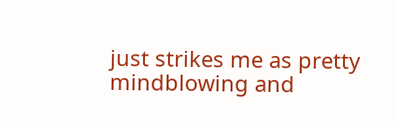just strikes me as pretty mindblowing and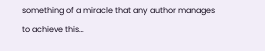something of a miracle that any author manages to achieve this…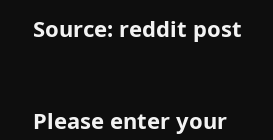Source: reddit post


Please enter your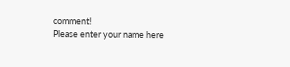comment!
Please enter your name here